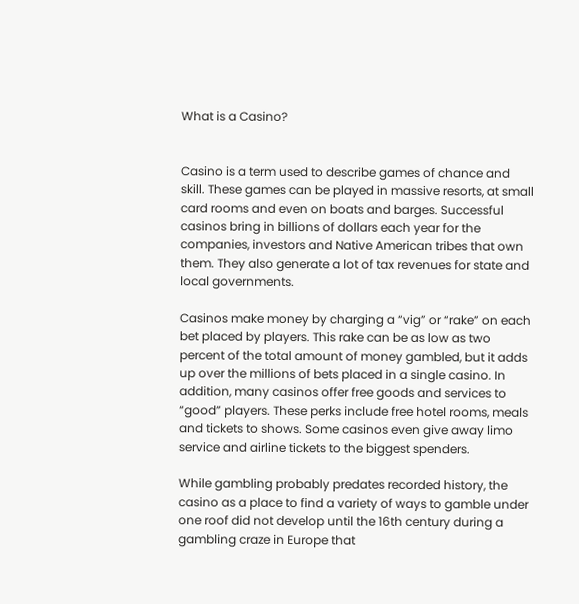What is a Casino?


Casino is a term used to describe games of chance and skill. These games can be played in massive resorts, at small card rooms and even on boats and barges. Successful casinos bring in billions of dollars each year for the companies, investors and Native American tribes that own them. They also generate a lot of tax revenues for state and local governments.

Casinos make money by charging a “vig” or “rake” on each bet placed by players. This rake can be as low as two percent of the total amount of money gambled, but it adds up over the millions of bets placed in a single casino. In addition, many casinos offer free goods and services to “good” players. These perks include free hotel rooms, meals and tickets to shows. Some casinos even give away limo service and airline tickets to the biggest spenders.

While gambling probably predates recorded history, the casino as a place to find a variety of ways to gamble under one roof did not develop until the 16th century during a gambling craze in Europe that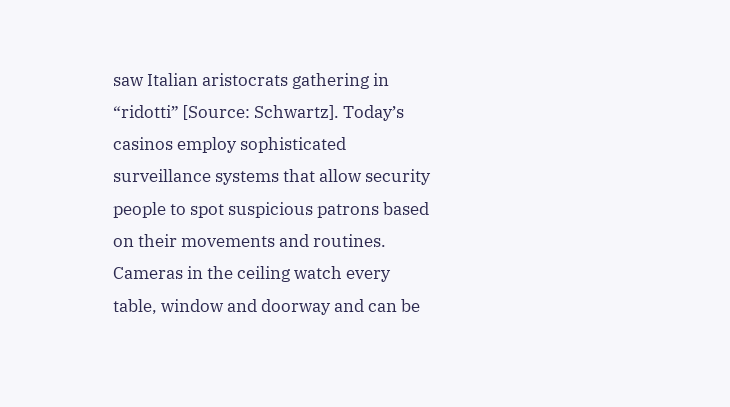saw Italian aristocrats gathering in “ridotti” [Source: Schwartz]. Today’s casinos employ sophisticated surveillance systems that allow security people to spot suspicious patrons based on their movements and routines. Cameras in the ceiling watch every table, window and doorway and can be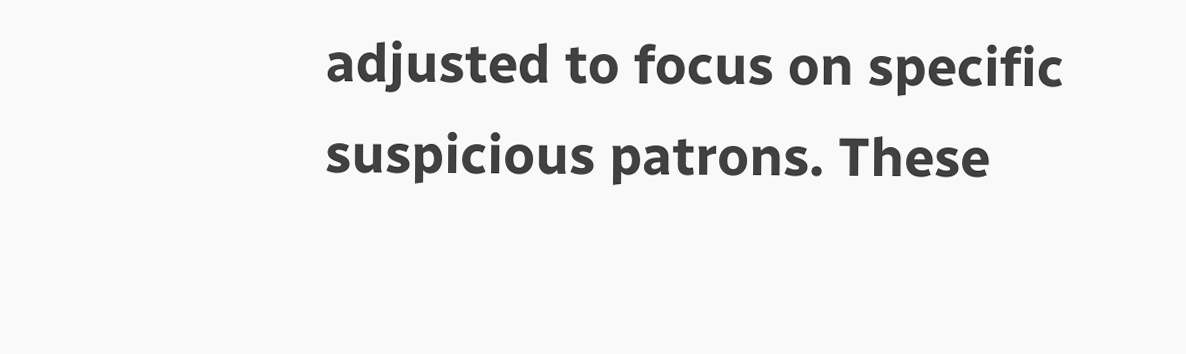adjusted to focus on specific suspicious patrons. These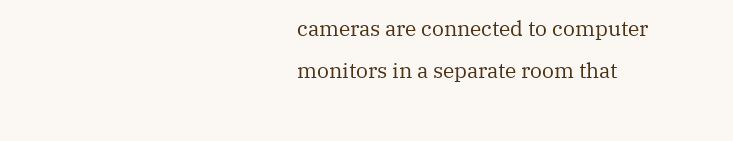cameras are connected to computer monitors in a separate room that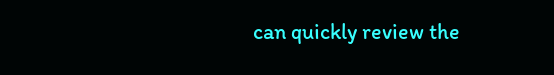can quickly review the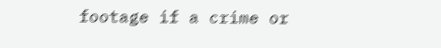footage if a crime or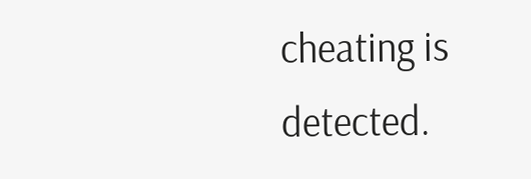cheating is detected.